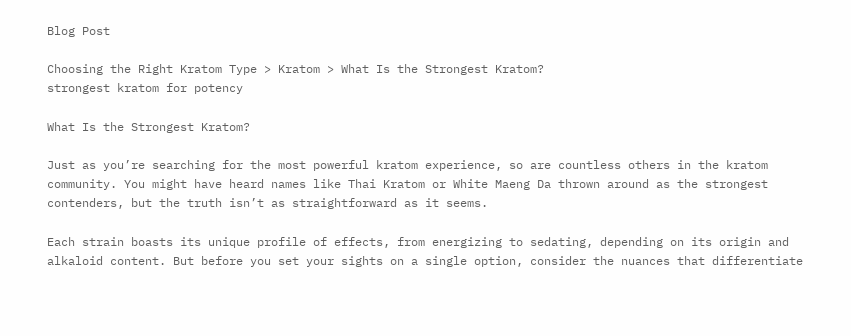Blog Post

Choosing the Right Kratom Type > Kratom > What Is the Strongest Kratom?
strongest kratom for potency

What Is the Strongest Kratom?

Just as you’re searching for the most powerful kratom experience, so are countless others in the kratom community. You might have heard names like Thai Kratom or White Maeng Da thrown around as the strongest contenders, but the truth isn’t as straightforward as it seems.

Each strain boasts its unique profile of effects, from energizing to sedating, depending on its origin and alkaloid content. But before you set your sights on a single option, consider the nuances that differentiate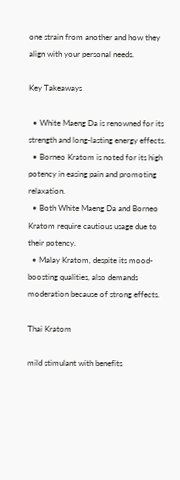one strain from another and how they align with your personal needs.

Key Takeaways

  • White Maeng Da is renowned for its strength and long-lasting energy effects.
  • Borneo Kratom is noted for its high potency in easing pain and promoting relaxation.
  • Both White Maeng Da and Borneo Kratom require cautious usage due to their potency.
  • Malay Kratom, despite its mood-boosting qualities, also demands moderation because of strong effects.

Thai Kratom

mild stimulant with benefits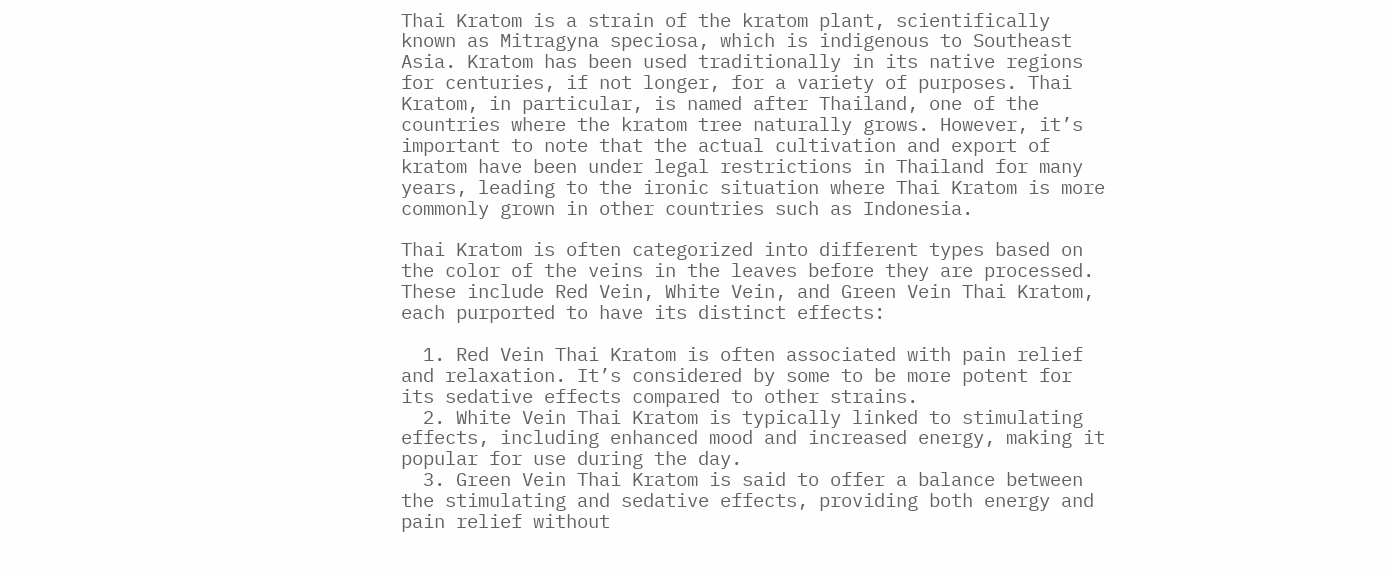Thai Kratom is a strain of the kratom plant, scientifically known as Mitragyna speciosa, which is indigenous to Southeast Asia. Kratom has been used traditionally in its native regions for centuries, if not longer, for a variety of purposes. Thai Kratom, in particular, is named after Thailand, one of the countries where the kratom tree naturally grows. However, it’s important to note that the actual cultivation and export of kratom have been under legal restrictions in Thailand for many years, leading to the ironic situation where Thai Kratom is more commonly grown in other countries such as Indonesia.

Thai Kratom is often categorized into different types based on the color of the veins in the leaves before they are processed. These include Red Vein, White Vein, and Green Vein Thai Kratom, each purported to have its distinct effects:

  1. Red Vein Thai Kratom is often associated with pain relief and relaxation. It’s considered by some to be more potent for its sedative effects compared to other strains.
  2. White Vein Thai Kratom is typically linked to stimulating effects, including enhanced mood and increased energy, making it popular for use during the day.
  3. Green Vein Thai Kratom is said to offer a balance between the stimulating and sedative effects, providing both energy and pain relief without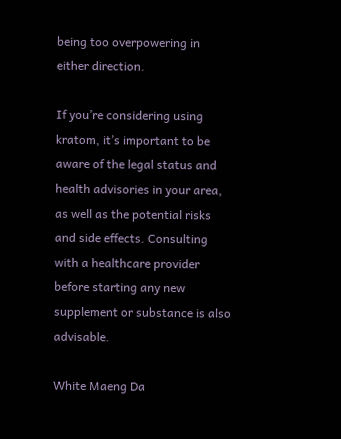being too overpowering in either direction.

If you’re considering using kratom, it’s important to be aware of the legal status and health advisories in your area, as well as the potential risks and side effects. Consulting with a healthcare provider before starting any new supplement or substance is also advisable.

White Maeng Da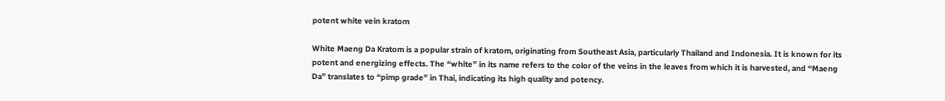potent white vein kratom

White Maeng Da Kratom is a popular strain of kratom, originating from Southeast Asia, particularly Thailand and Indonesia. It is known for its potent and energizing effects. The “white” in its name refers to the color of the veins in the leaves from which it is harvested, and “Maeng Da” translates to “pimp grade” in Thai, indicating its high quality and potency.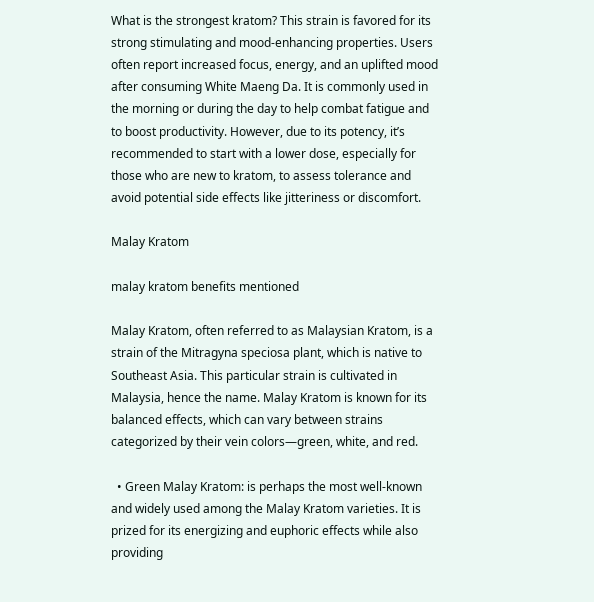What is the strongest kratom? This strain is favored for its strong stimulating and mood-enhancing properties. Users often report increased focus, energy, and an uplifted mood after consuming White Maeng Da. It is commonly used in the morning or during the day to help combat fatigue and to boost productivity. However, due to its potency, it’s recommended to start with a lower dose, especially for those who are new to kratom, to assess tolerance and avoid potential side effects like jitteriness or discomfort.

Malay Kratom

malay kratom benefits mentioned

Malay Kratom, often referred to as Malaysian Kratom, is a strain of the Mitragyna speciosa plant, which is native to Southeast Asia. This particular strain is cultivated in Malaysia, hence the name. Malay Kratom is known for its balanced effects, which can vary between strains categorized by their vein colors—green, white, and red.

  • Green Malay Kratom: is perhaps the most well-known and widely used among the Malay Kratom varieties. It is prized for its energizing and euphoric effects while also providing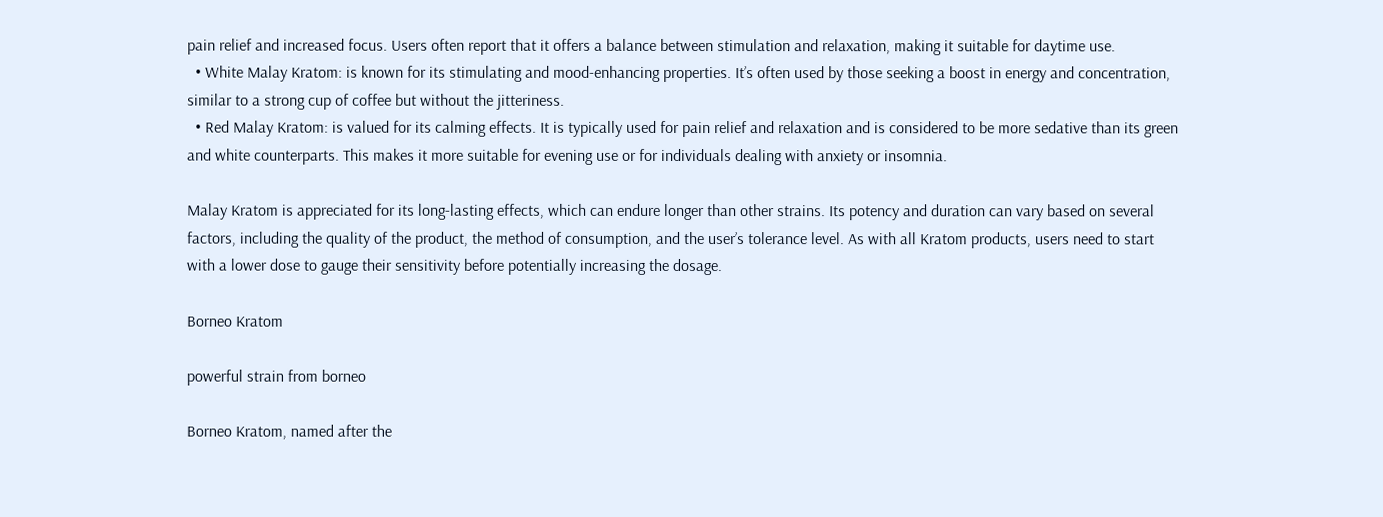pain relief and increased focus. Users often report that it offers a balance between stimulation and relaxation, making it suitable for daytime use.
  • White Malay Kratom: is known for its stimulating and mood-enhancing properties. It’s often used by those seeking a boost in energy and concentration, similar to a strong cup of coffee but without the jitteriness.
  • Red Malay Kratom: is valued for its calming effects. It is typically used for pain relief and relaxation and is considered to be more sedative than its green and white counterparts. This makes it more suitable for evening use or for individuals dealing with anxiety or insomnia.

Malay Kratom is appreciated for its long-lasting effects, which can endure longer than other strains. Its potency and duration can vary based on several factors, including the quality of the product, the method of consumption, and the user’s tolerance level. As with all Kratom products, users need to start with a lower dose to gauge their sensitivity before potentially increasing the dosage.

Borneo Kratom

powerful strain from borneo

Borneo Kratom, named after the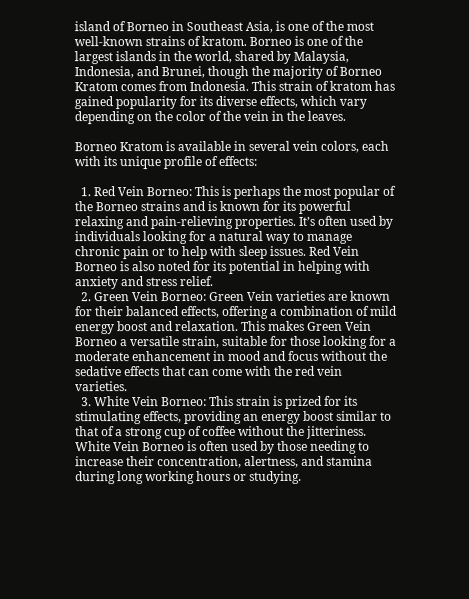island of Borneo in Southeast Asia, is one of the most well-known strains of kratom. Borneo is one of the largest islands in the world, shared by Malaysia, Indonesia, and Brunei, though the majority of Borneo Kratom comes from Indonesia. This strain of kratom has gained popularity for its diverse effects, which vary depending on the color of the vein in the leaves.

Borneo Kratom is available in several vein colors, each with its unique profile of effects:

  1. Red Vein Borneo: This is perhaps the most popular of the Borneo strains and is known for its powerful relaxing and pain-relieving properties. It’s often used by individuals looking for a natural way to manage chronic pain or to help with sleep issues. Red Vein Borneo is also noted for its potential in helping with anxiety and stress relief.
  2. Green Vein Borneo: Green Vein varieties are known for their balanced effects, offering a combination of mild energy boost and relaxation. This makes Green Vein Borneo a versatile strain, suitable for those looking for a moderate enhancement in mood and focus without the sedative effects that can come with the red vein varieties.
  3. White Vein Borneo: This strain is prized for its stimulating effects, providing an energy boost similar to that of a strong cup of coffee without the jitteriness. White Vein Borneo is often used by those needing to increase their concentration, alertness, and stamina during long working hours or studying.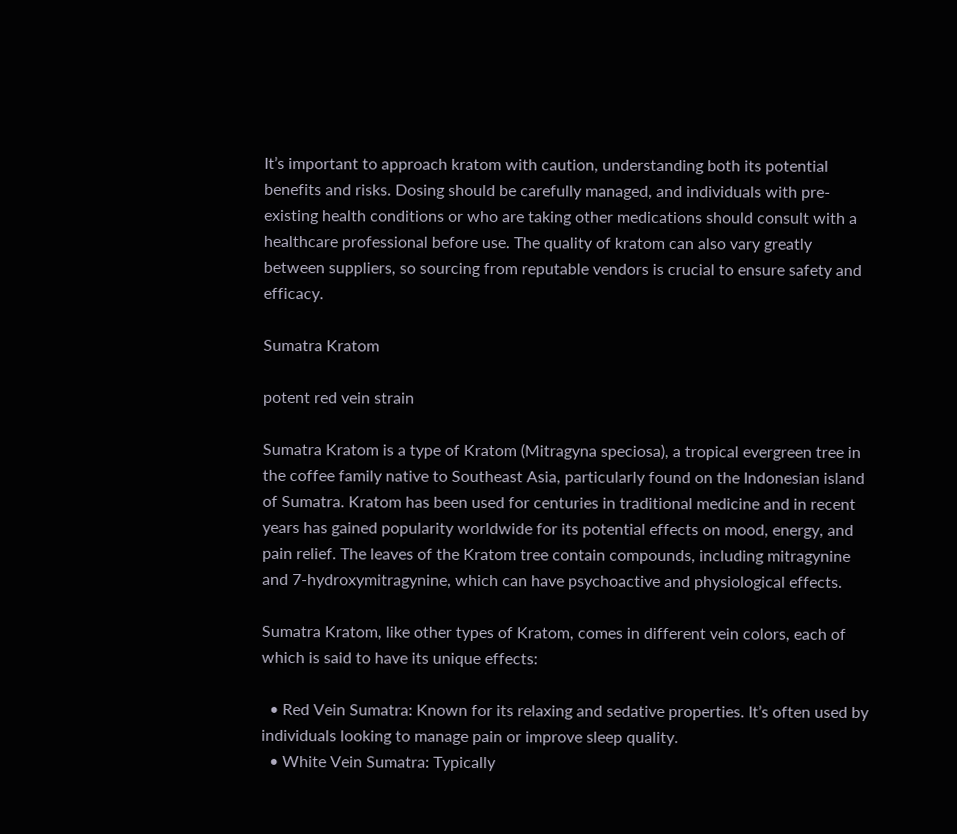It’s important to approach kratom with caution, understanding both its potential benefits and risks. Dosing should be carefully managed, and individuals with pre-existing health conditions or who are taking other medications should consult with a healthcare professional before use. The quality of kratom can also vary greatly between suppliers, so sourcing from reputable vendors is crucial to ensure safety and efficacy.

Sumatra Kratom

potent red vein strain

Sumatra Kratom is a type of Kratom (Mitragyna speciosa), a tropical evergreen tree in the coffee family native to Southeast Asia, particularly found on the Indonesian island of Sumatra. Kratom has been used for centuries in traditional medicine and in recent years has gained popularity worldwide for its potential effects on mood, energy, and pain relief. The leaves of the Kratom tree contain compounds, including mitragynine and 7-hydroxymitragynine, which can have psychoactive and physiological effects.

Sumatra Kratom, like other types of Kratom, comes in different vein colors, each of which is said to have its unique effects:

  • Red Vein Sumatra: Known for its relaxing and sedative properties. It’s often used by individuals looking to manage pain or improve sleep quality.
  • White Vein Sumatra: Typically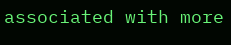associated with more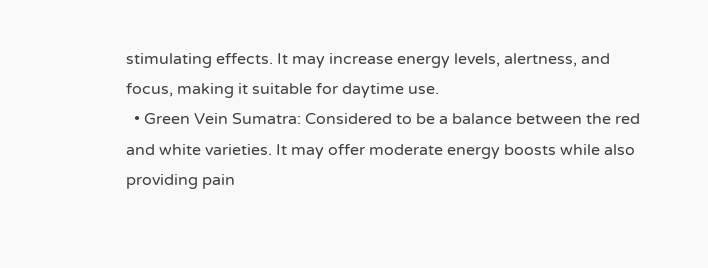stimulating effects. It may increase energy levels, alertness, and focus, making it suitable for daytime use.
  • Green Vein Sumatra: Considered to be a balance between the red and white varieties. It may offer moderate energy boosts while also providing pain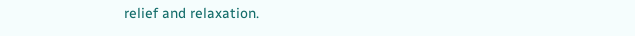relief and relaxation.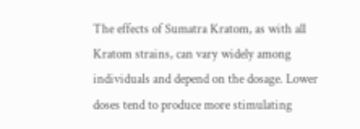The effects of Sumatra Kratom, as with all Kratom strains, can vary widely among individuals and depend on the dosage. Lower doses tend to produce more stimulating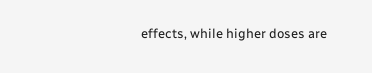effects, while higher doses are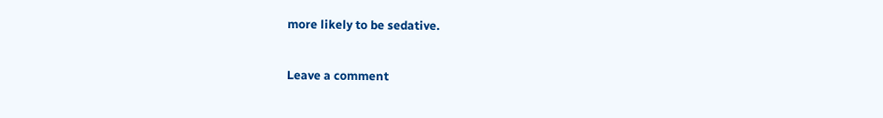more likely to be sedative.

Leave a comment